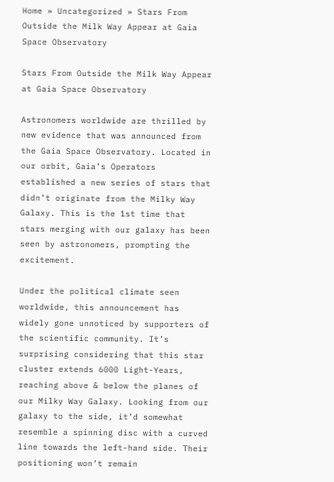Home » Uncategorized » Stars From Outside the Milk Way Appear at Gaia Space Observatory

Stars From Outside the Milk Way Appear at Gaia Space Observatory

Astronomers worldwide are thrilled by new evidence that was announced from the Gaia Space Observatory. Located in our orbit, Gaia’s Operators established a new series of stars that didn’t originate from the Milky Way Galaxy. This is the 1st time that stars merging with our galaxy has been seen by astronomers, prompting the excitement.

Under the political climate seen worldwide, this announcement has widely gone unnoticed by supporters of the scientific community. It’s surprising considering that this star cluster extends 6000 Light-Years, reaching above & below the planes of our Milky Way Galaxy. Looking from our galaxy to the side, it’d somewhat resemble a spinning disc with a curved line towards the left-hand side. Their positioning won’t remain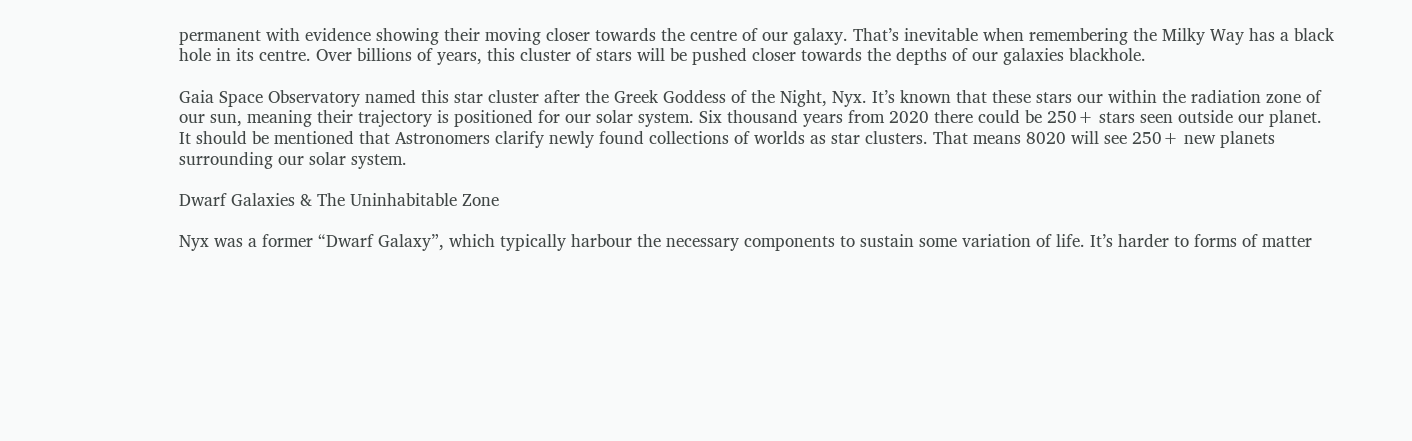permanent with evidence showing their moving closer towards the centre of our galaxy. That’s inevitable when remembering the Milky Way has a black hole in its centre. Over billions of years, this cluster of stars will be pushed closer towards the depths of our galaxies blackhole.

Gaia Space Observatory named this star cluster after the Greek Goddess of the Night, Nyx. It’s known that these stars our within the radiation zone of our sun, meaning their trajectory is positioned for our solar system. Six thousand years from 2020 there could be 250+ stars seen outside our planet. It should be mentioned that Astronomers clarify newly found collections of worlds as star clusters. That means 8020 will see 250+ new planets surrounding our solar system.

Dwarf Galaxies & The Uninhabitable Zone

Nyx was a former “Dwarf Galaxy”, which typically harbour the necessary components to sustain some variation of life. It’s harder to forms of matter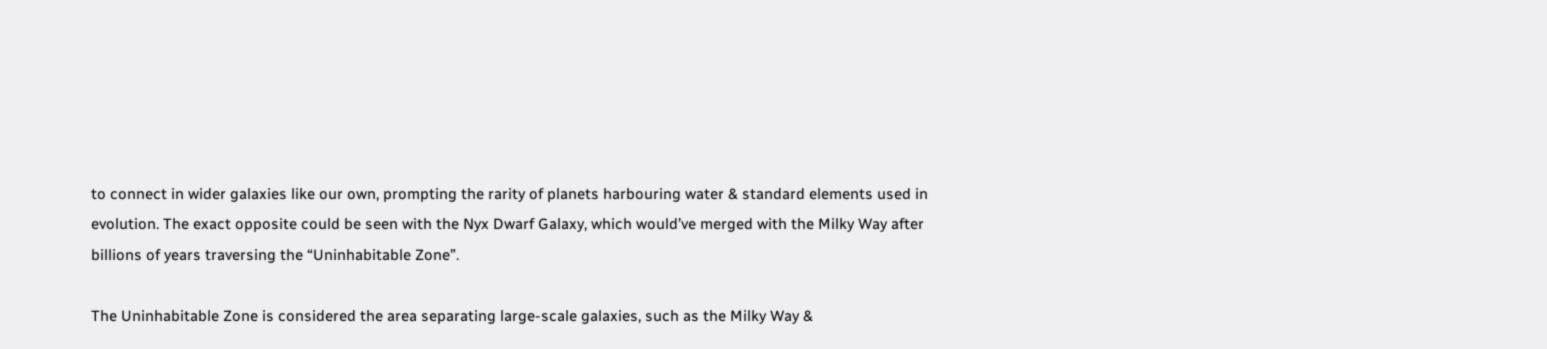to connect in wider galaxies like our own, prompting the rarity of planets harbouring water & standard elements used in evolution. The exact opposite could be seen with the Nyx Dwarf Galaxy, which would’ve merged with the Milky Way after billions of years traversing the “Uninhabitable Zone”.

The Uninhabitable Zone is considered the area separating large-scale galaxies, such as the Milky Way &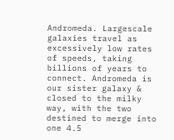Andromeda. Largescale galaxies travel as excessively low rates of speeds, taking billions of years to connect. Andromeda is our sister galaxy & closed to the milky way, with the two destined to merge into one 4.5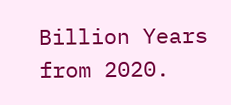Billion Years from 2020.